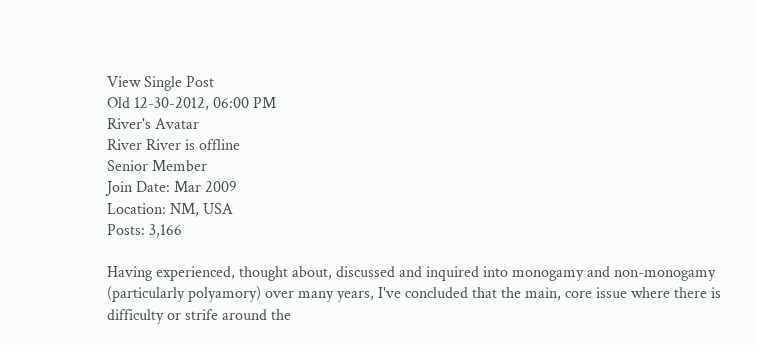View Single Post
Old 12-30-2012, 06:00 PM
River's Avatar
River River is offline
Senior Member
Join Date: Mar 2009
Location: NM, USA
Posts: 3,166

Having experienced, thought about, discussed and inquired into monogamy and non-monogamy (particularly polyamory) over many years, I've concluded that the main, core issue where there is difficulty or strife around the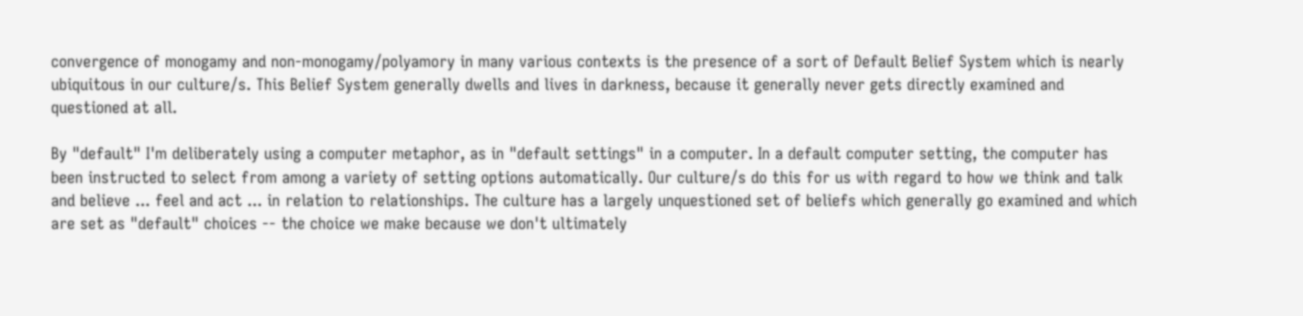convergence of monogamy and non-monogamy/polyamory in many various contexts is the presence of a sort of Default Belief System which is nearly ubiquitous in our culture/s. This Belief System generally dwells and lives in darkness, because it generally never gets directly examined and questioned at all.

By "default" I'm deliberately using a computer metaphor, as in "default settings" in a computer. In a default computer setting, the computer has been instructed to select from among a variety of setting options automatically. Our culture/s do this for us with regard to how we think and talk and believe ... feel and act ... in relation to relationships. The culture has a largely unquestioned set of beliefs which generally go examined and which are set as "default" choices -- the choice we make because we don't ultimately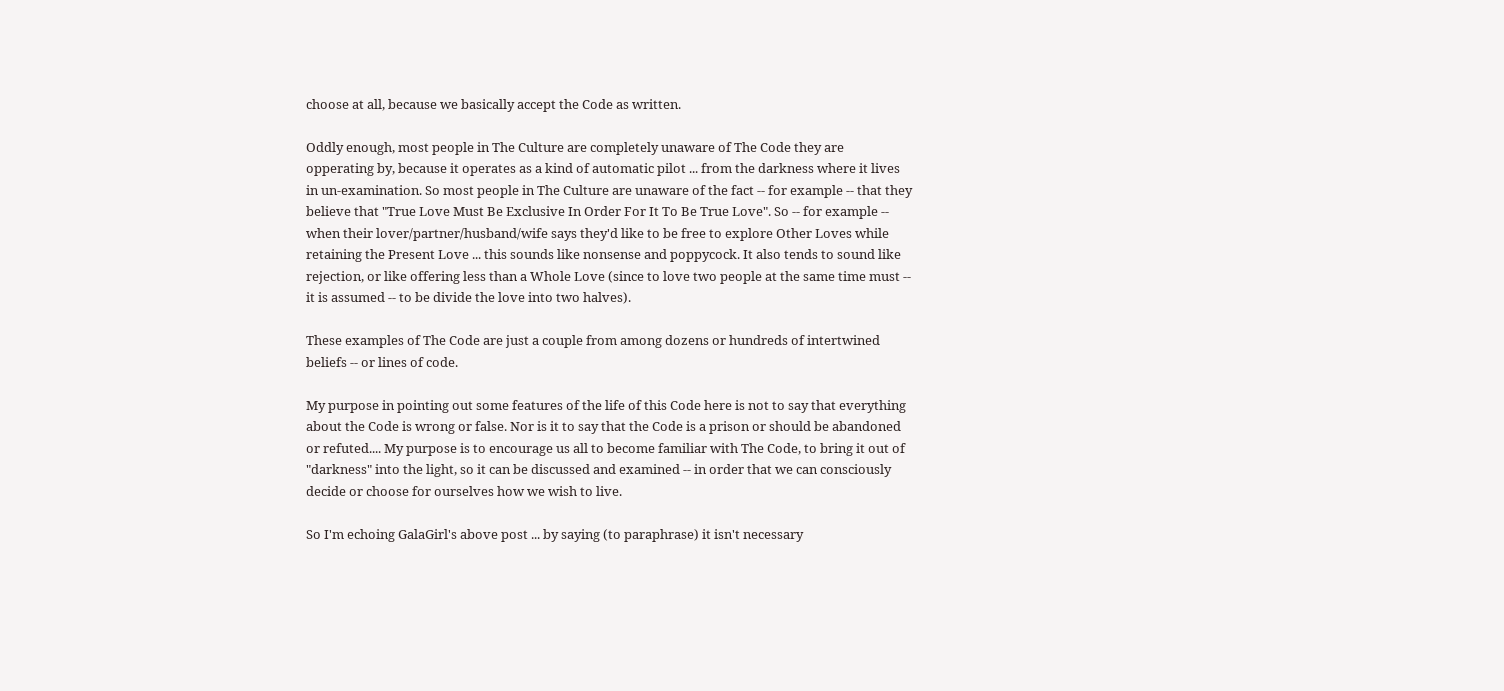choose at all, because we basically accept the Code as written.

Oddly enough, most people in The Culture are completely unaware of The Code they are opperating by, because it operates as a kind of automatic pilot ... from the darkness where it lives in un-examination. So most people in The Culture are unaware of the fact -- for example -- that they believe that "True Love Must Be Exclusive In Order For It To Be True Love". So -- for example -- when their lover/partner/husband/wife says they'd like to be free to explore Other Loves while retaining the Present Love ... this sounds like nonsense and poppycock. It also tends to sound like rejection, or like offering less than a Whole Love (since to love two people at the same time must -- it is assumed -- to be divide the love into two halves).

These examples of The Code are just a couple from among dozens or hundreds of intertwined beliefs -- or lines of code.

My purpose in pointing out some features of the life of this Code here is not to say that everything about the Code is wrong or false. Nor is it to say that the Code is a prison or should be abandoned or refuted.... My purpose is to encourage us all to become familiar with The Code, to bring it out of "darkness" into the light, so it can be discussed and examined -- in order that we can consciously decide or choose for ourselves how we wish to live.

So I'm echoing GalaGirl's above post ... by saying (to paraphrase) it isn't necessary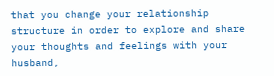that you change your relationship structure in order to explore and share your thoughts and feelings with your husband,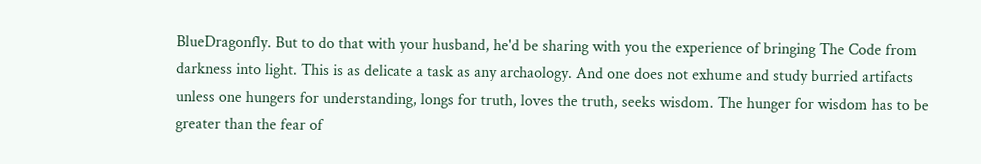BlueDragonfly. But to do that with your husband, he'd be sharing with you the experience of bringing The Code from darkness into light. This is as delicate a task as any archaology. And one does not exhume and study burried artifacts unless one hungers for understanding, longs for truth, loves the truth, seeks wisdom. The hunger for wisdom has to be greater than the fear of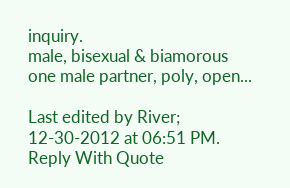inquiry.
male, bisexual & biamorous
one male partner, poly, open...

Last edited by River; 12-30-2012 at 06:51 PM.
Reply With Quote